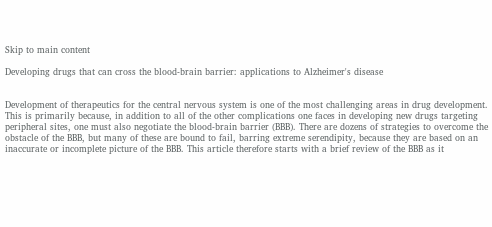Skip to main content

Developing drugs that can cross the blood-brain barrier: applications to Alzheimer's disease


Development of therapeutics for the central nervous system is one of the most challenging areas in drug development. This is primarily because, in addition to all of the other complications one faces in developing new drugs targeting peripheral sites, one must also negotiate the blood-brain barrier (BBB). There are dozens of strategies to overcome the obstacle of the BBB, but many of these are bound to fail, barring extreme serendipity, because they are based on an inaccurate or incomplete picture of the BBB. This article therefore starts with a brief review of the BBB as it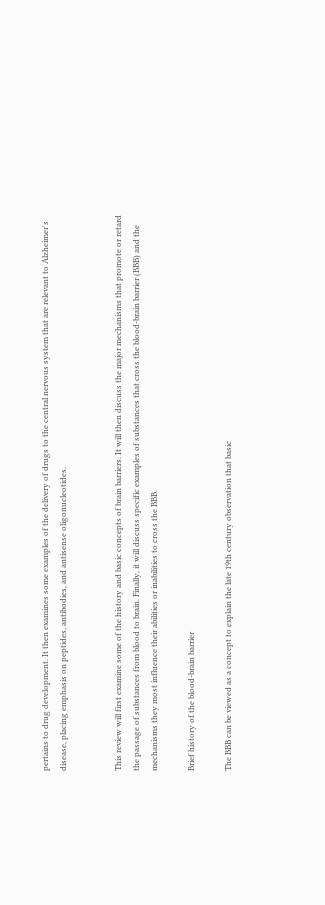pertains to drug development. It then examines some examples of the delivery of drugs to the central nervous system that are relevant to Alzheimer's disease, placing emphasis on peptides, antibodies, and antisense oligonucleotides.


This review will first examine some of the history and basic concepts of brain barriers. It will then discuss the major mechanisms that promote or retard the passage of substances from blood to brain. Finally, it will discuss specific examples of substances that cross the blood-brain barrier (BBB) and the mechanisms they most influence their abilities or inabilities to cross the BBB.

Brief history of the blood-brain barrier

The BBB can be viewed as a concept to explain the late 19th century observation that basic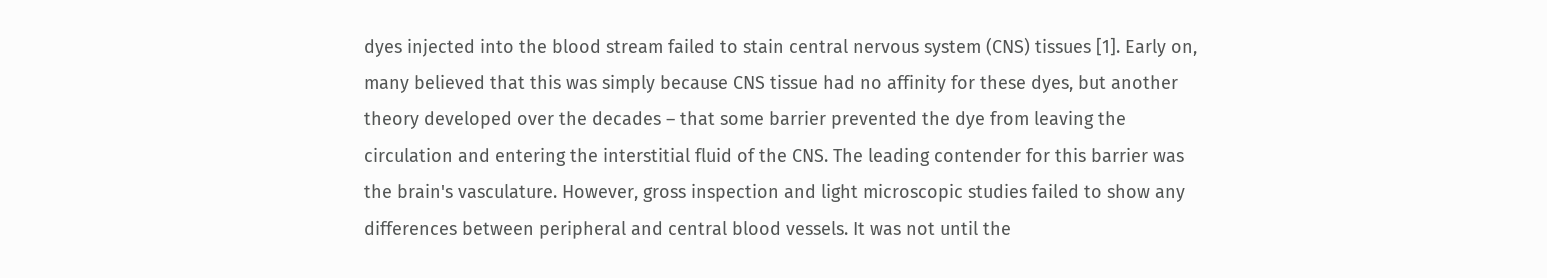dyes injected into the blood stream failed to stain central nervous system (CNS) tissues [1]. Early on, many believed that this was simply because CNS tissue had no affinity for these dyes, but another theory developed over the decades – that some barrier prevented the dye from leaving the circulation and entering the interstitial fluid of the CNS. The leading contender for this barrier was the brain's vasculature. However, gross inspection and light microscopic studies failed to show any differences between peripheral and central blood vessels. It was not until the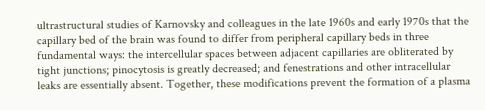ultrastructural studies of Karnovsky and colleagues in the late 1960s and early 1970s that the capillary bed of the brain was found to differ from peripheral capillary beds in three fundamental ways: the intercellular spaces between adjacent capillaries are obliterated by tight junctions; pinocytosis is greatly decreased; and fenestrations and other intracellular leaks are essentially absent. Together, these modifications prevent the formation of a plasma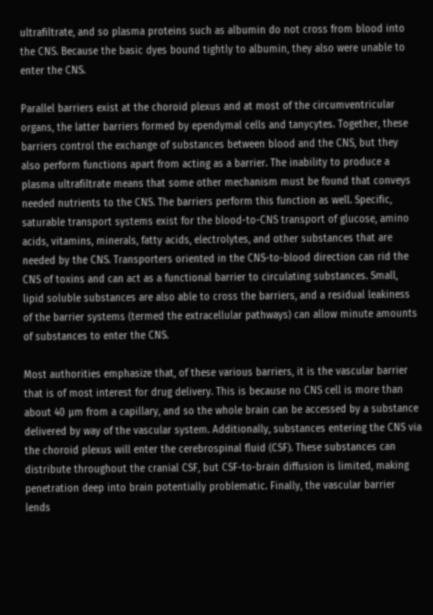ultrafiltrate, and so plasma proteins such as albumin do not cross from blood into the CNS. Because the basic dyes bound tightly to albumin, they also were unable to enter the CNS.

Parallel barriers exist at the choroid plexus and at most of the circumventricular organs, the latter barriers formed by ependymal cells and tanycytes. Together, these barriers control the exchange of substances between blood and the CNS, but they also perform functions apart from acting as a barrier. The inability to produce a plasma ultrafiltrate means that some other mechanism must be found that conveys needed nutrients to the CNS. The barriers perform this function as well. Specific, saturable transport systems exist for the blood-to-CNS transport of glucose, amino acids, vitamins, minerals, fatty acids, electrolytes, and other substances that are needed by the CNS. Transporters oriented in the CNS-to-blood direction can rid the CNS of toxins and can act as a functional barrier to circulating substances. Small, lipid soluble substances are also able to cross the barriers, and a residual leakiness of the barrier systems (termed the extracellular pathways) can allow minute amounts of substances to enter the CNS.

Most authorities emphasize that, of these various barriers, it is the vascular barrier that is of most interest for drug delivery. This is because no CNS cell is more than about 40 μm from a capillary, and so the whole brain can be accessed by a substance delivered by way of the vascular system. Additionally, substances entering the CNS via the choroid plexus will enter the cerebrospinal fluid (CSF). These substances can distribute throughout the cranial CSF, but CSF-to-brain diffusion is limited, making penetration deep into brain potentially problematic. Finally, the vascular barrier lends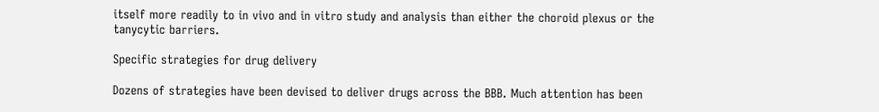itself more readily to in vivo and in vitro study and analysis than either the choroid plexus or the tanycytic barriers.

Specific strategies for drug delivery

Dozens of strategies have been devised to deliver drugs across the BBB. Much attention has been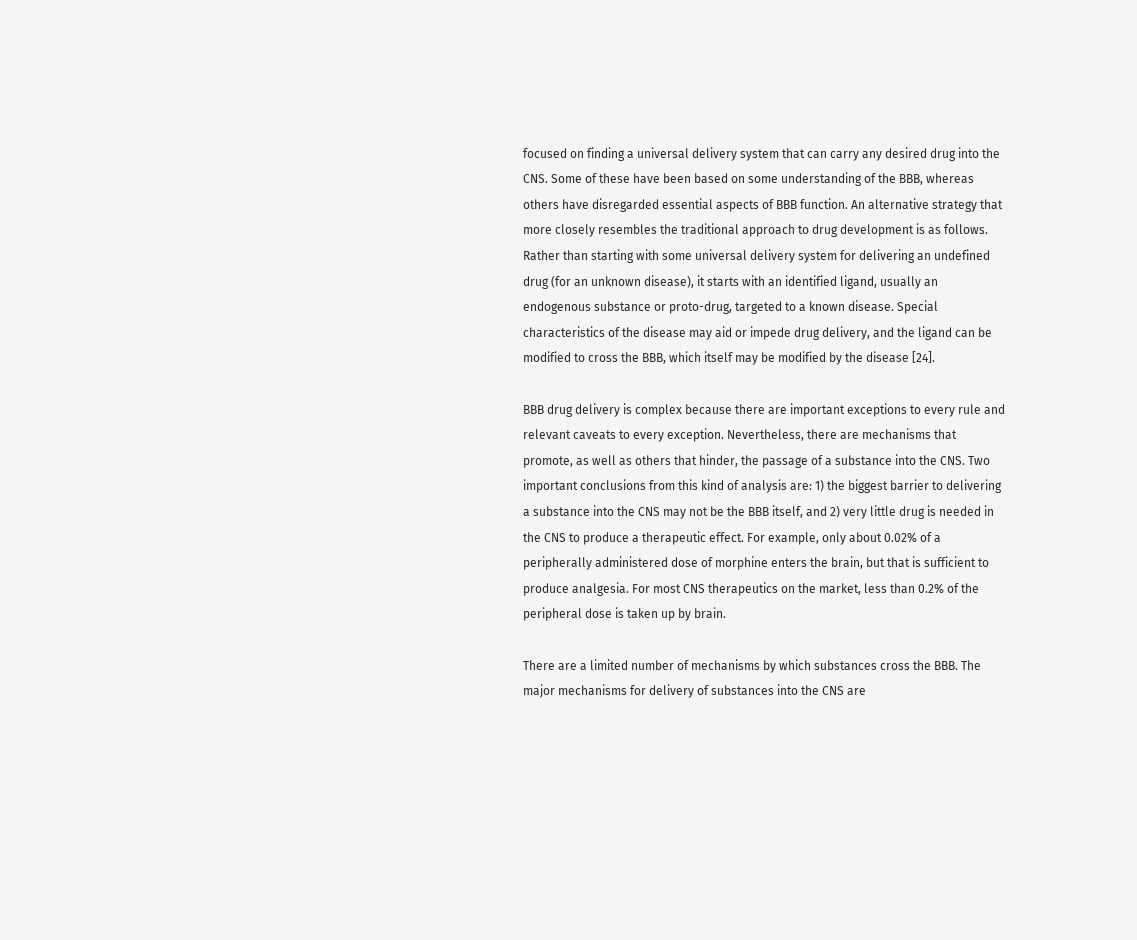focused on finding a universal delivery system that can carry any desired drug into the CNS. Some of these have been based on some understanding of the BBB, whereas others have disregarded essential aspects of BBB function. An alternative strategy that more closely resembles the traditional approach to drug development is as follows. Rather than starting with some universal delivery system for delivering an undefined drug (for an unknown disease), it starts with an identified ligand, usually an endogenous substance or proto-drug, targeted to a known disease. Special characteristics of the disease may aid or impede drug delivery, and the ligand can be modified to cross the BBB, which itself may be modified by the disease [24].

BBB drug delivery is complex because there are important exceptions to every rule and relevant caveats to every exception. Nevertheless, there are mechanisms that promote, as well as others that hinder, the passage of a substance into the CNS. Two important conclusions from this kind of analysis are: 1) the biggest barrier to delivering a substance into the CNS may not be the BBB itself, and 2) very little drug is needed in the CNS to produce a therapeutic effect. For example, only about 0.02% of a peripherally administered dose of morphine enters the brain, but that is sufficient to produce analgesia. For most CNS therapeutics on the market, less than 0.2% of the peripheral dose is taken up by brain.

There are a limited number of mechanisms by which substances cross the BBB. The major mechanisms for delivery of substances into the CNS are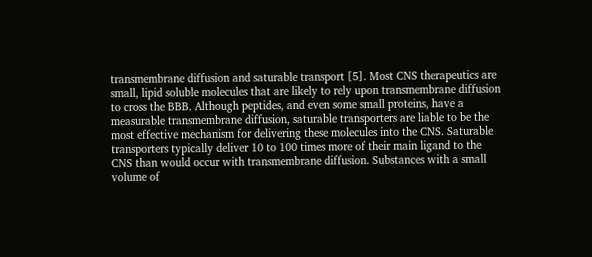transmembrane diffusion and saturable transport [5]. Most CNS therapeutics are small, lipid soluble molecules that are likely to rely upon transmembrane diffusion to cross the BBB. Although peptides, and even some small proteins, have a measurable transmembrane diffusion, saturable transporters are liable to be the most effective mechanism for delivering these molecules into the CNS. Saturable transporters typically deliver 10 to 100 times more of their main ligand to the CNS than would occur with transmembrane diffusion. Substances with a small volume of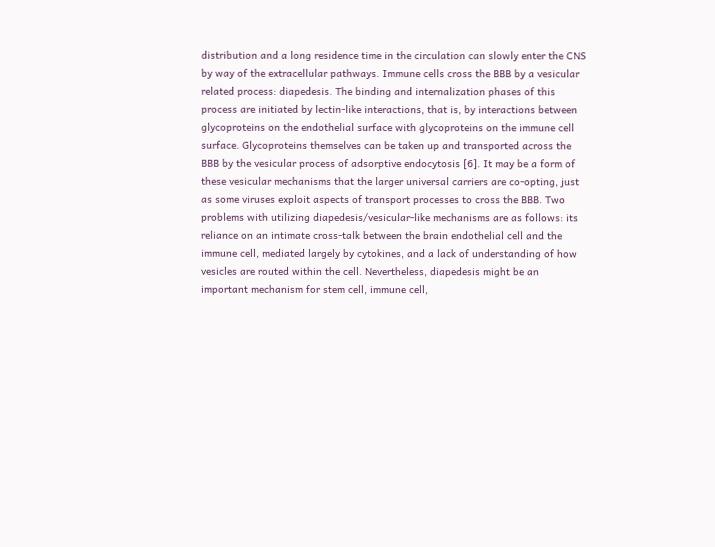distribution and a long residence time in the circulation can slowly enter the CNS by way of the extracellular pathways. Immune cells cross the BBB by a vesicular related process: diapedesis. The binding and internalization phases of this process are initiated by lectin-like interactions, that is, by interactions between glycoproteins on the endothelial surface with glycoproteins on the immune cell surface. Glycoproteins themselves can be taken up and transported across the BBB by the vesicular process of adsorptive endocytosis [6]. It may be a form of these vesicular mechanisms that the larger universal carriers are co-opting, just as some viruses exploit aspects of transport processes to cross the BBB. Two problems with utilizing diapedesis/vesicular-like mechanisms are as follows: its reliance on an intimate cross-talk between the brain endothelial cell and the immune cell, mediated largely by cytokines, and a lack of understanding of how vesicles are routed within the cell. Nevertheless, diapedesis might be an important mechanism for stem cell, immune cell,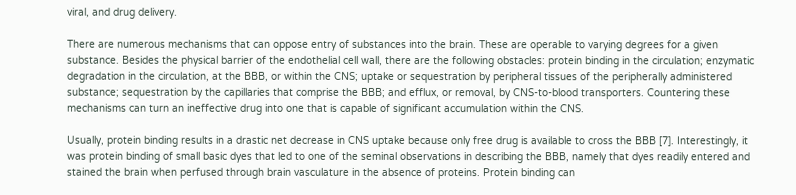viral, and drug delivery.

There are numerous mechanisms that can oppose entry of substances into the brain. These are operable to varying degrees for a given substance. Besides the physical barrier of the endothelial cell wall, there are the following obstacles: protein binding in the circulation; enzymatic degradation in the circulation, at the BBB, or within the CNS; uptake or sequestration by peripheral tissues of the peripherally administered substance; sequestration by the capillaries that comprise the BBB; and efflux, or removal, by CNS-to-blood transporters. Countering these mechanisms can turn an ineffective drug into one that is capable of significant accumulation within the CNS.

Usually, protein binding results in a drastic net decrease in CNS uptake because only free drug is available to cross the BBB [7]. Interestingly, it was protein binding of small basic dyes that led to one of the seminal observations in describing the BBB, namely that dyes readily entered and stained the brain when perfused through brain vasculature in the absence of proteins. Protein binding can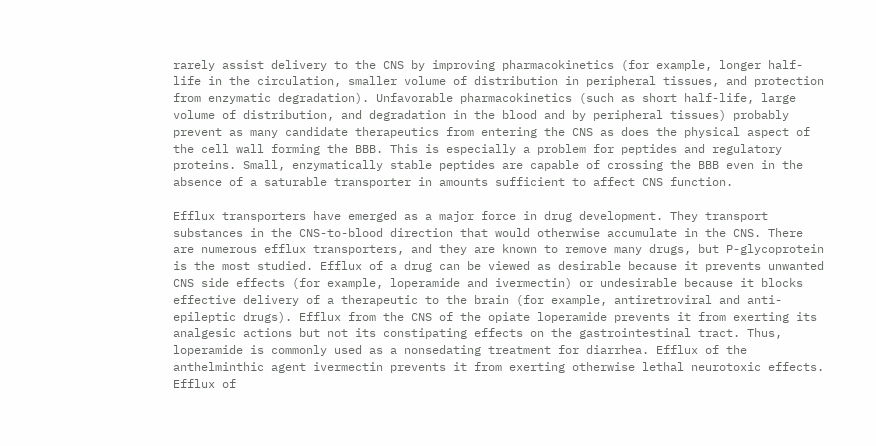rarely assist delivery to the CNS by improving pharmacokinetics (for example, longer half-life in the circulation, smaller volume of distribution in peripheral tissues, and protection from enzymatic degradation). Unfavorable pharmacokinetics (such as short half-life, large volume of distribution, and degradation in the blood and by peripheral tissues) probably prevent as many candidate therapeutics from entering the CNS as does the physical aspect of the cell wall forming the BBB. This is especially a problem for peptides and regulatory proteins. Small, enzymatically stable peptides are capable of crossing the BBB even in the absence of a saturable transporter in amounts sufficient to affect CNS function.

Efflux transporters have emerged as a major force in drug development. They transport substances in the CNS-to-blood direction that would otherwise accumulate in the CNS. There are numerous efflux transporters, and they are known to remove many drugs, but P-glycoprotein is the most studied. Efflux of a drug can be viewed as desirable because it prevents unwanted CNS side effects (for example, loperamide and ivermectin) or undesirable because it blocks effective delivery of a therapeutic to the brain (for example, antiretroviral and anti-epileptic drugs). Efflux from the CNS of the opiate loperamide prevents it from exerting its analgesic actions but not its constipating effects on the gastrointestinal tract. Thus, loperamide is commonly used as a nonsedating treatment for diarrhea. Efflux of the anthelminthic agent ivermectin prevents it from exerting otherwise lethal neurotoxic effects. Efflux of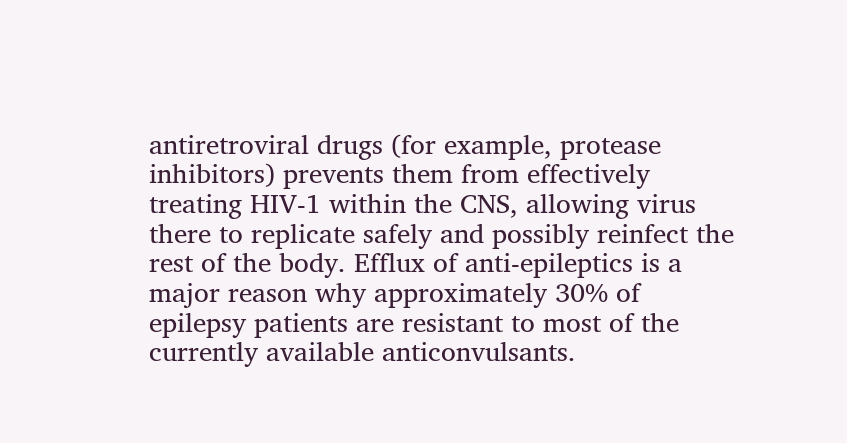antiretroviral drugs (for example, protease inhibitors) prevents them from effectively treating HIV-1 within the CNS, allowing virus there to replicate safely and possibly reinfect the rest of the body. Efflux of anti-epileptics is a major reason why approximately 30% of epilepsy patients are resistant to most of the currently available anticonvulsants.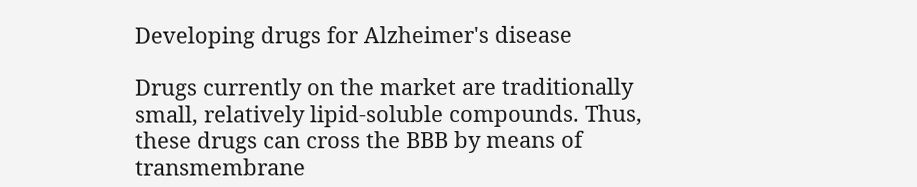Developing drugs for Alzheimer's disease

Drugs currently on the market are traditionally small, relatively lipid-soluble compounds. Thus, these drugs can cross the BBB by means of transmembrane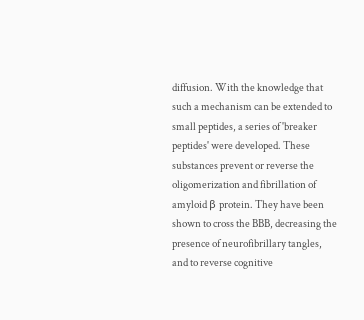diffusion. With the knowledge that such a mechanism can be extended to small peptides, a series of 'breaker peptides' were developed. These substances prevent or reverse the oligomerization and fibrillation of amyloid β protein. They have been shown to cross the BBB, decreasing the presence of neurofibrillary tangles, and to reverse cognitive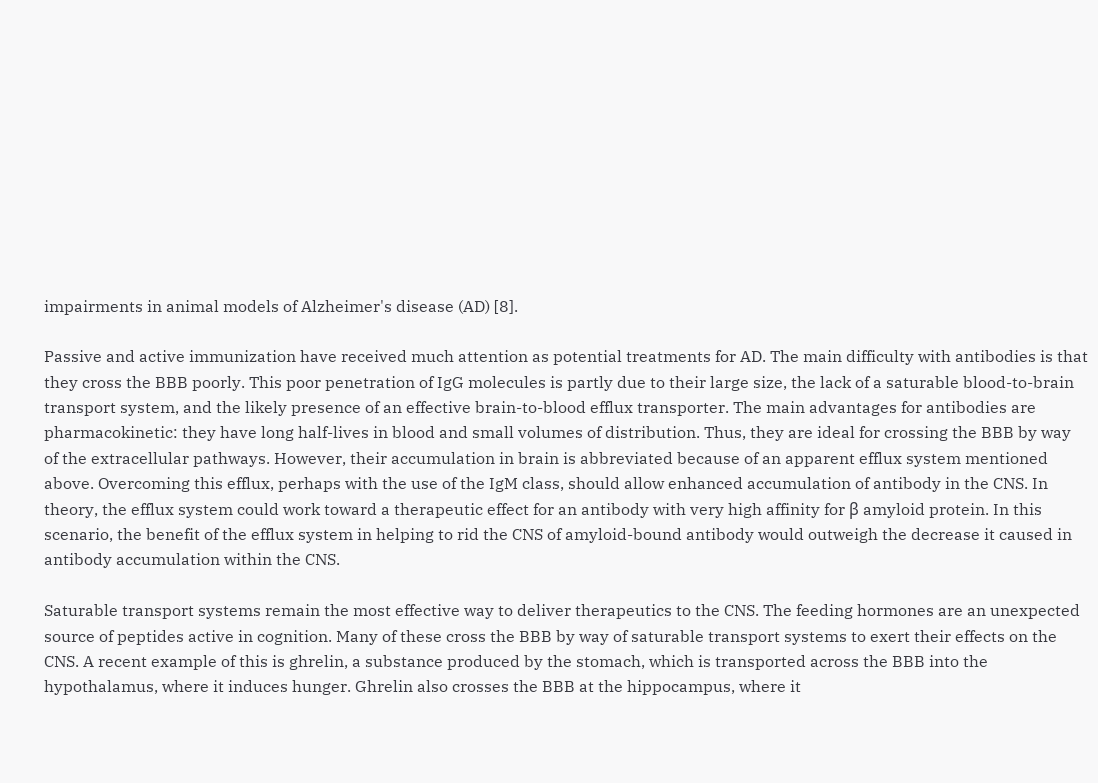impairments in animal models of Alzheimer's disease (AD) [8].

Passive and active immunization have received much attention as potential treatments for AD. The main difficulty with antibodies is that they cross the BBB poorly. This poor penetration of IgG molecules is partly due to their large size, the lack of a saturable blood-to-brain transport system, and the likely presence of an effective brain-to-blood efflux transporter. The main advantages for antibodies are pharmacokinetic: they have long half-lives in blood and small volumes of distribution. Thus, they are ideal for crossing the BBB by way of the extracellular pathways. However, their accumulation in brain is abbreviated because of an apparent efflux system mentioned above. Overcoming this efflux, perhaps with the use of the IgM class, should allow enhanced accumulation of antibody in the CNS. In theory, the efflux system could work toward a therapeutic effect for an antibody with very high affinity for β amyloid protein. In this scenario, the benefit of the efflux system in helping to rid the CNS of amyloid-bound antibody would outweigh the decrease it caused in antibody accumulation within the CNS.

Saturable transport systems remain the most effective way to deliver therapeutics to the CNS. The feeding hormones are an unexpected source of peptides active in cognition. Many of these cross the BBB by way of saturable transport systems to exert their effects on the CNS. A recent example of this is ghrelin, a substance produced by the stomach, which is transported across the BBB into the hypothalamus, where it induces hunger. Ghrelin also crosses the BBB at the hippocampus, where it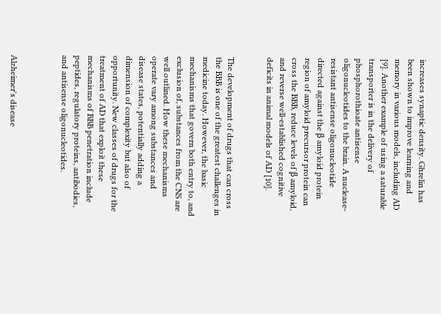increases synaptic density. Ghrelin has been shown to improve learning and memory in various models, including AD [9]. Another example of using a saturable transporter is in the delivery of phosphorothioate antisense oligonucleotides to the brain. A nuclease-resistant antisense oligonucleotide directed against the β amyloid protein region of amyloid precursor protein can cross the BBB, reduce levels of β amyloid, and reverse well-established cognitive deficits in animal models of AD [10].


The development of drugs that can cross the BBB is one of the greatest challenges in medicine today. However, the basic mechanisms that govern both entry to, and exclusion of, substances from the CNS are well outlined. How these mechanisms operate vary among substances and disease states, potentially adding a dimension of complexity but also of opportunity. New classes of drugs for the treatment of AD that exploit these mechanisms of BBB penetration include peptides, regulatory proteins, antibodies, and antisense oligonucleotides.



Alzheimer's disease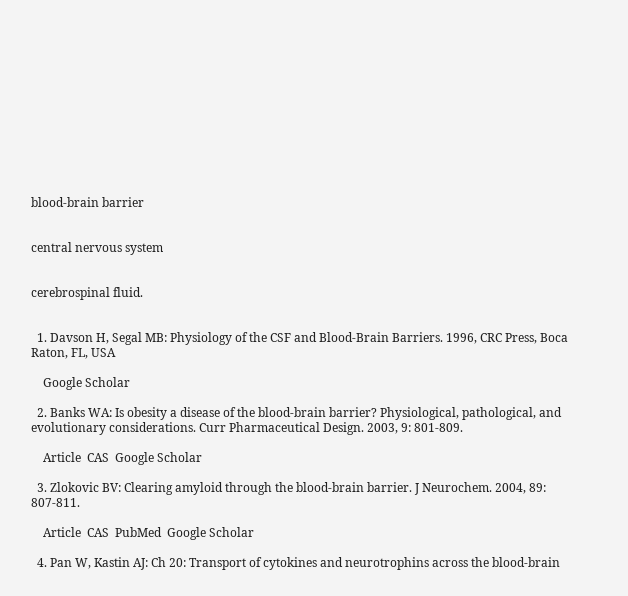blood-brain barrier


central nervous system


cerebrospinal fluid.


  1. Davson H, Segal MB: Physiology of the CSF and Blood-Brain Barriers. 1996, CRC Press, Boca Raton, FL, USA

    Google Scholar

  2. Banks WA: Is obesity a disease of the blood-brain barrier? Physiological, pathological, and evolutionary considerations. Curr Pharmaceutical Design. 2003, 9: 801-809.

    Article  CAS  Google Scholar

  3. Zlokovic BV: Clearing amyloid through the blood-brain barrier. J Neurochem. 2004, 89: 807-811.

    Article  CAS  PubMed  Google Scholar

  4. Pan W, Kastin AJ: Ch 20: Transport of cytokines and neurotrophins across the blood-brain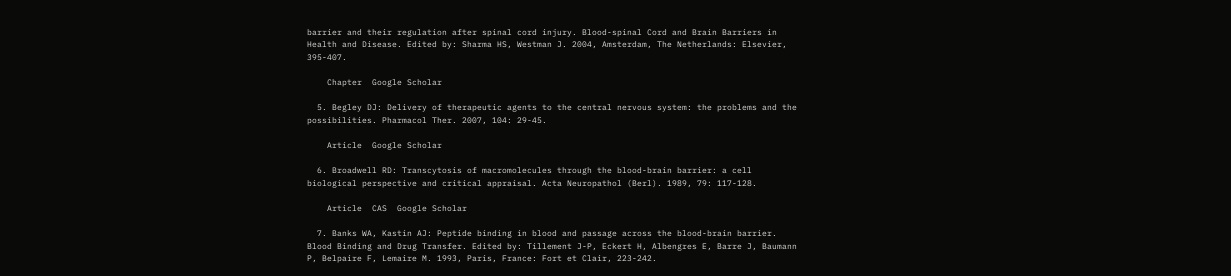barrier and their regulation after spinal cord injury. Blood-spinal Cord and Brain Barriers in Health and Disease. Edited by: Sharma HS, Westman J. 2004, Amsterdam, The Netherlands: Elsevier, 395-407.

    Chapter  Google Scholar

  5. Begley DJ: Delivery of therapeutic agents to the central nervous system: the problems and the possibilities. Pharmacol Ther. 2007, 104: 29-45.

    Article  Google Scholar

  6. Broadwell RD: Transcytosis of macromolecules through the blood-brain barrier: a cell biological perspective and critical appraisal. Acta Neuropathol (Berl). 1989, 79: 117-128.

    Article  CAS  Google Scholar

  7. Banks WA, Kastin AJ: Peptide binding in blood and passage across the blood-brain barrier. Blood Binding and Drug Transfer. Edited by: Tillement J-P, Eckert H, Albengres E, Barre J, Baumann P, Belpaire F, Lemaire M. 1993, Paris, France: Fort et Clair, 223-242.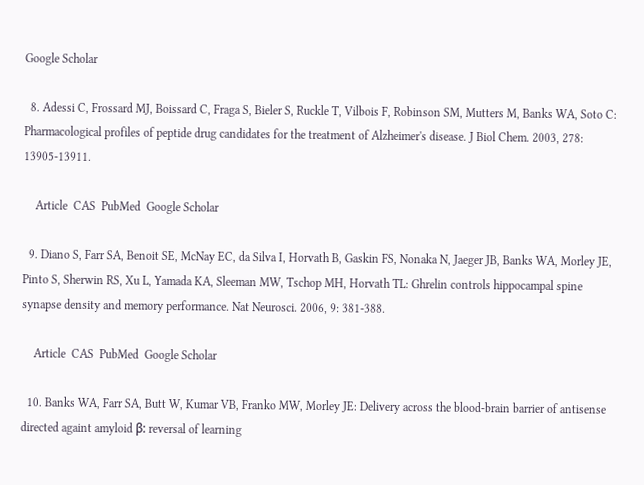Google Scholar

  8. Adessi C, Frossard MJ, Boissard C, Fraga S, Bieler S, Ruckle T, Vilbois F, Robinson SM, Mutters M, Banks WA, Soto C: Pharmacological profiles of peptide drug candidates for the treatment of Alzheimer's disease. J Biol Chem. 2003, 278: 13905-13911.

    Article  CAS  PubMed  Google Scholar

  9. Diano S, Farr SA, Benoit SE, McNay EC, da Silva I, Horvath B, Gaskin FS, Nonaka N, Jaeger JB, Banks WA, Morley JE, Pinto S, Sherwin RS, Xu L, Yamada KA, Sleeman MW, Tschop MH, Horvath TL: Ghrelin controls hippocampal spine synapse density and memory performance. Nat Neurosci. 2006, 9: 381-388.

    Article  CAS  PubMed  Google Scholar

  10. Banks WA, Farr SA, Butt W, Kumar VB, Franko MW, Morley JE: Delivery across the blood-brain barrier of antisense directed againt amyloid β: reversal of learning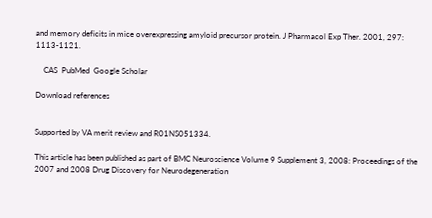and memory deficits in mice overexpressing amyloid precursor protein. J Pharmacol Exp Ther. 2001, 297: 1113-1121.

    CAS  PubMed  Google Scholar

Download references


Supported by VA merit review and R01NS051334.

This article has been published as part of BMC Neuroscience Volume 9 Supplement 3, 2008: Proceedings of the 2007 and 2008 Drug Discovery for Neurodegeneration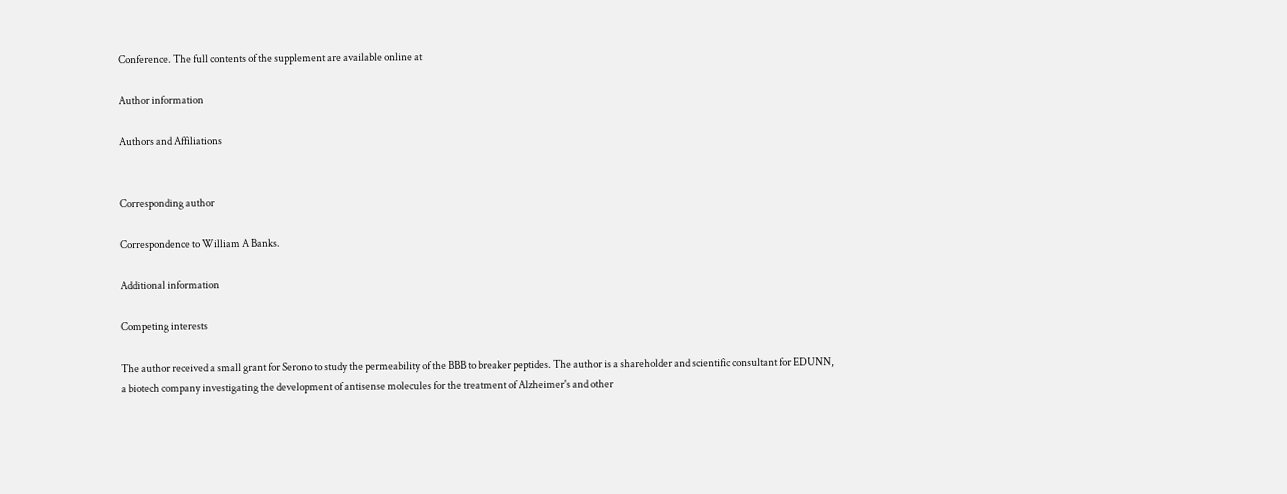Conference. The full contents of the supplement are available online at

Author information

Authors and Affiliations


Corresponding author

Correspondence to William A Banks.

Additional information

Competing interests

The author received a small grant for Serono to study the permeability of the BBB to breaker peptides. The author is a shareholder and scientific consultant for EDUNN, a biotech company investigating the development of antisense molecules for the treatment of Alzheimer's and other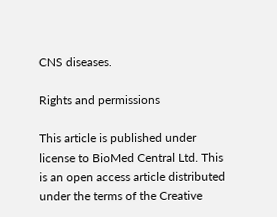CNS diseases.

Rights and permissions

This article is published under license to BioMed Central Ltd. This is an open access article distributed under the terms of the Creative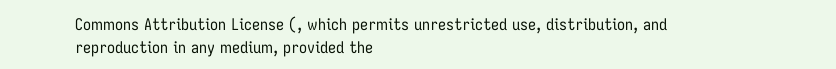Commons Attribution License (, which permits unrestricted use, distribution, and reproduction in any medium, provided the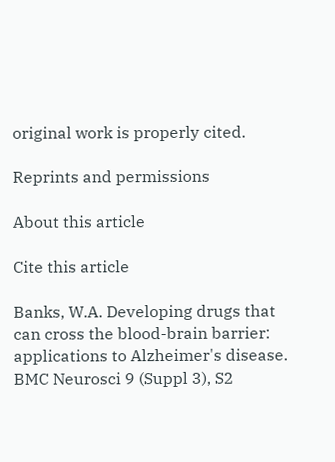original work is properly cited.

Reprints and permissions

About this article

Cite this article

Banks, W.A. Developing drugs that can cross the blood-brain barrier: applications to Alzheimer's disease. BMC Neurosci 9 (Suppl 3), S2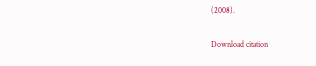(2008).

Download citation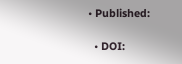• Published:

  • DOI: